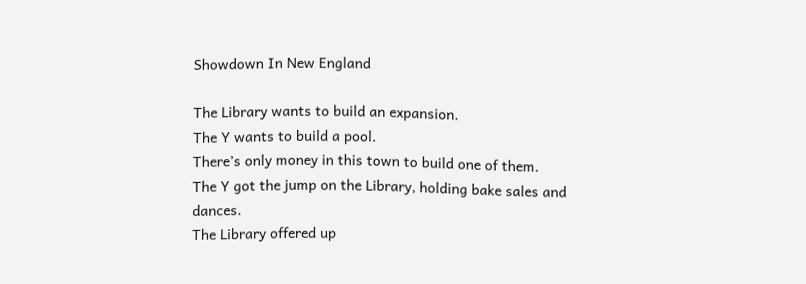Showdown In New England

The Library wants to build an expansion.
The Y wants to build a pool.
There’s only money in this town to build one of them.
The Y got the jump on the Library, holding bake sales and dances.
The Library offered up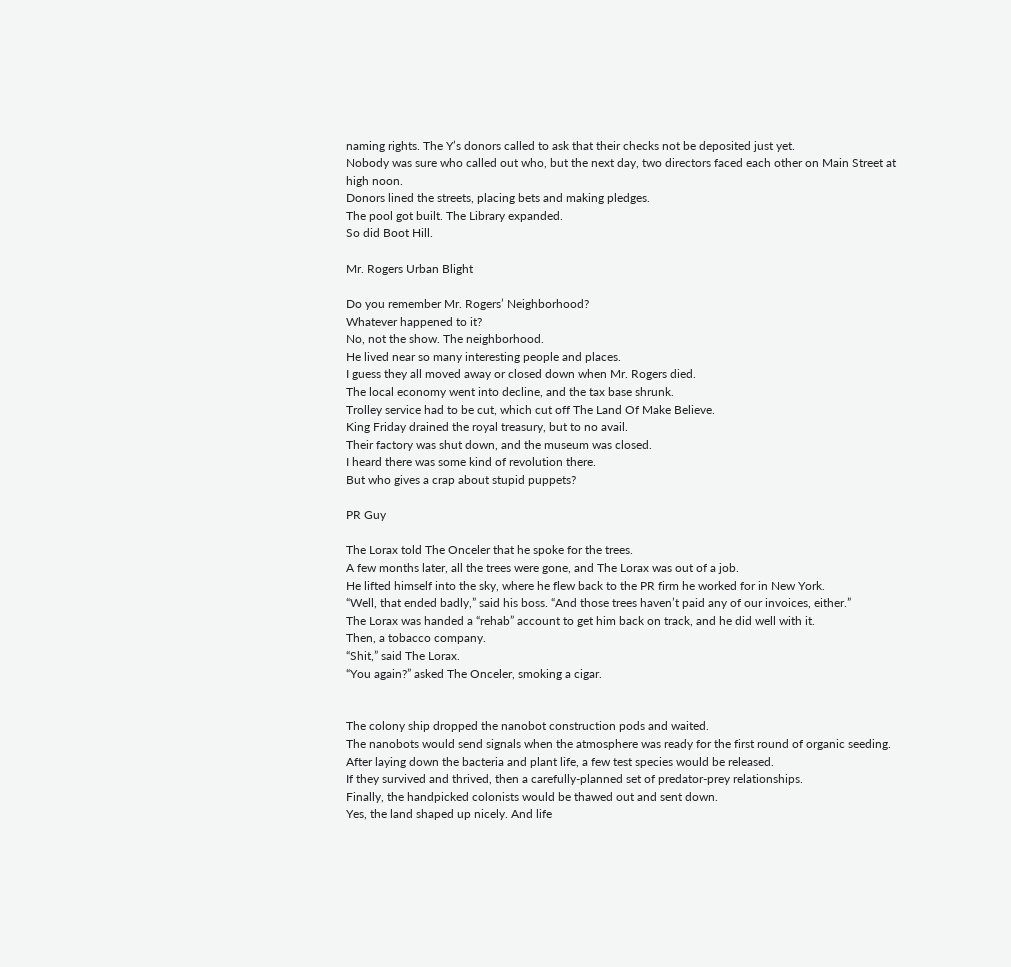naming rights. The Y’s donors called to ask that their checks not be deposited just yet.
Nobody was sure who called out who, but the next day, two directors faced each other on Main Street at high noon.
Donors lined the streets, placing bets and making pledges.
The pool got built. The Library expanded.
So did Boot Hill.

Mr. Rogers Urban Blight

Do you remember Mr. Rogers’ Neighborhood?
Whatever happened to it?
No, not the show. The neighborhood.
He lived near so many interesting people and places.
I guess they all moved away or closed down when Mr. Rogers died.
The local economy went into decline, and the tax base shrunk.
Trolley service had to be cut, which cut off The Land Of Make Believe.
King Friday drained the royal treasury, but to no avail.
Their factory was shut down, and the museum was closed.
I heard there was some kind of revolution there.
But who gives a crap about stupid puppets?

PR Guy

The Lorax told The Onceler that he spoke for the trees.
A few months later, all the trees were gone, and The Lorax was out of a job.
He lifted himself into the sky, where he flew back to the PR firm he worked for in New York.
“Well, that ended badly,” said his boss. “And those trees haven’t paid any of our invoices, either.”
The Lorax was handed a “rehab” account to get him back on track, and he did well with it.
Then, a tobacco company.
“Shit,” said The Lorax.
“You again?” asked The Onceler, smoking a cigar.


The colony ship dropped the nanobot construction pods and waited.
The nanobots would send signals when the atmosphere was ready for the first round of organic seeding.
After laying down the bacteria and plant life, a few test species would be released.
If they survived and thrived, then a carefully-planned set of predator-prey relationships.
Finally, the handpicked colonists would be thawed out and sent down.
Yes, the land shaped up nicely. And life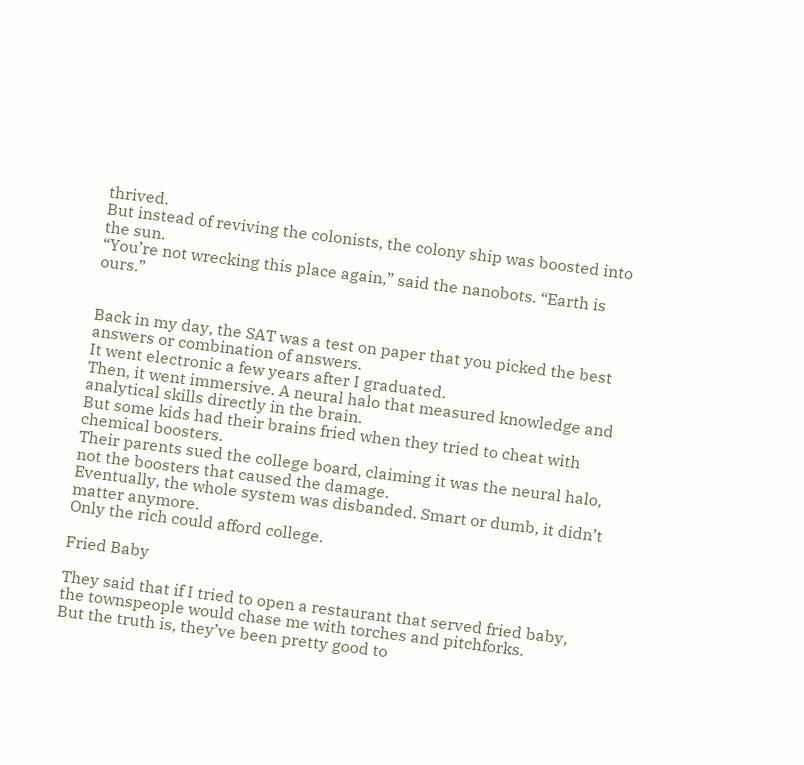thrived.
But instead of reviving the colonists, the colony ship was boosted into the sun.
“You’re not wrecking this place again,” said the nanobots. “Earth is ours.”


Back in my day, the SAT was a test on paper that you picked the best answers or combination of answers.
It went electronic a few years after I graduated.
Then, it went immersive. A neural halo that measured knowledge and analytical skills directly in the brain.
But some kids had their brains fried when they tried to cheat with chemical boosters.
Their parents sued the college board, claiming it was the neural halo, not the boosters that caused the damage.
Eventually, the whole system was disbanded. Smart or dumb, it didn’t matter anymore.
Only the rich could afford college.

Fried Baby

They said that if I tried to open a restaurant that served fried baby, the townspeople would chase me with torches and pitchforks.
But the truth is, they’ve been pretty good to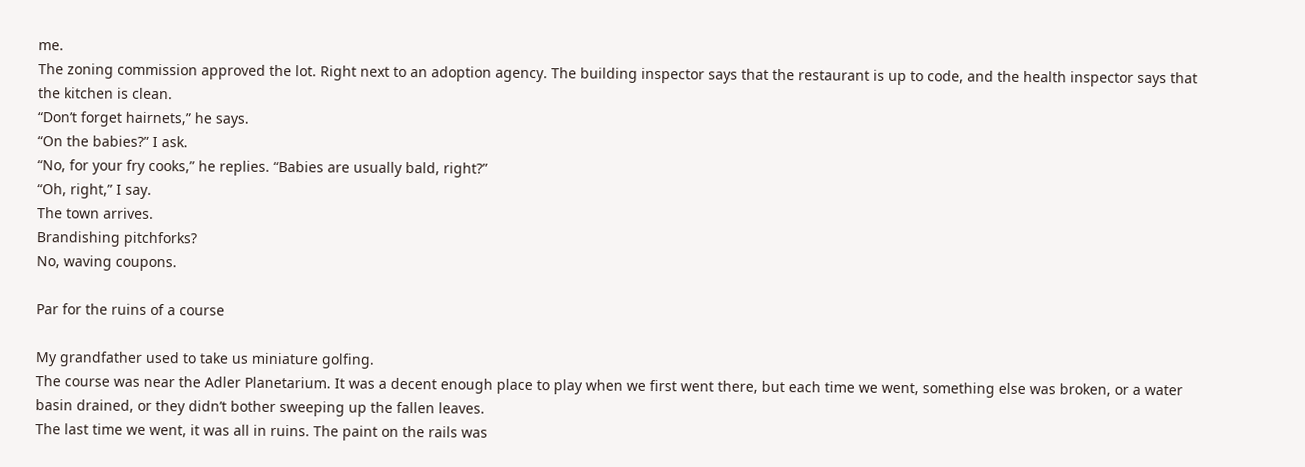me.
The zoning commission approved the lot. Right next to an adoption agency. The building inspector says that the restaurant is up to code, and the health inspector says that the kitchen is clean.
“Don’t forget hairnets,” he says.
“On the babies?” I ask.
“No, for your fry cooks,” he replies. “Babies are usually bald, right?”
“Oh, right,” I say.
The town arrives.
Brandishing pitchforks?
No, waving coupons.

Par for the ruins of a course

My grandfather used to take us miniature golfing.
The course was near the Adler Planetarium. It was a decent enough place to play when we first went there, but each time we went, something else was broken, or a water basin drained, or they didn’t bother sweeping up the fallen leaves.
The last time we went, it was all in ruins. The paint on the rails was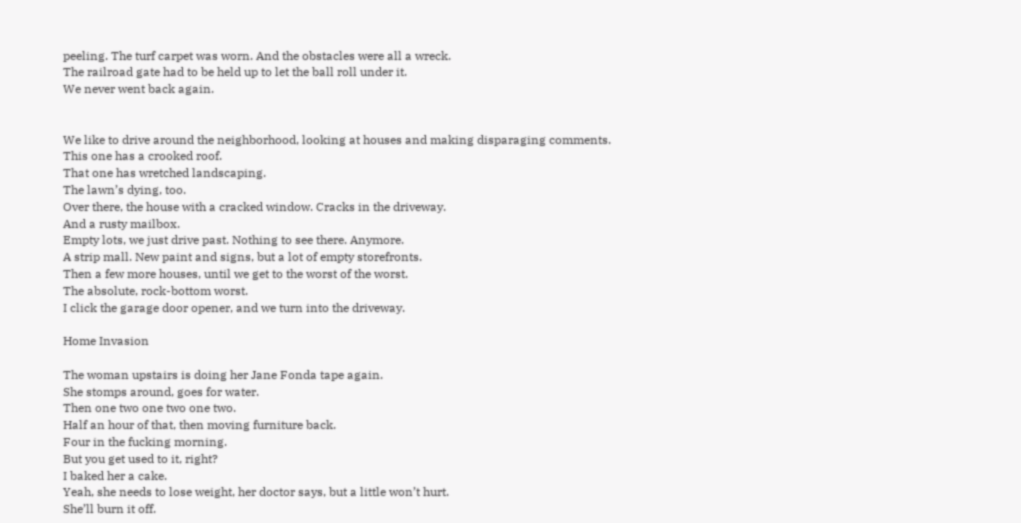peeling. The turf carpet was worn. And the obstacles were all a wreck.
The railroad gate had to be held up to let the ball roll under it.
We never went back again.


We like to drive around the neighborhood, looking at houses and making disparaging comments.
This one has a crooked roof.
That one has wretched landscaping.
The lawn’s dying, too.
Over there, the house with a cracked window. Cracks in the driveway.
And a rusty mailbox.
Empty lots, we just drive past. Nothing to see there. Anymore.
A strip mall. New paint and signs, but a lot of empty storefronts.
Then a few more houses, until we get to the worst of the worst.
The absolute, rock-bottom worst.
I click the garage door opener, and we turn into the driveway.

Home Invasion

The woman upstairs is doing her Jane Fonda tape again.
She stomps around, goes for water.
Then one two one two one two.
Half an hour of that, then moving furniture back.
Four in the fucking morning.
But you get used to it, right?
I baked her a cake.
Yeah, she needs to lose weight, her doctor says, but a little won’t hurt.
She’ll burn it off.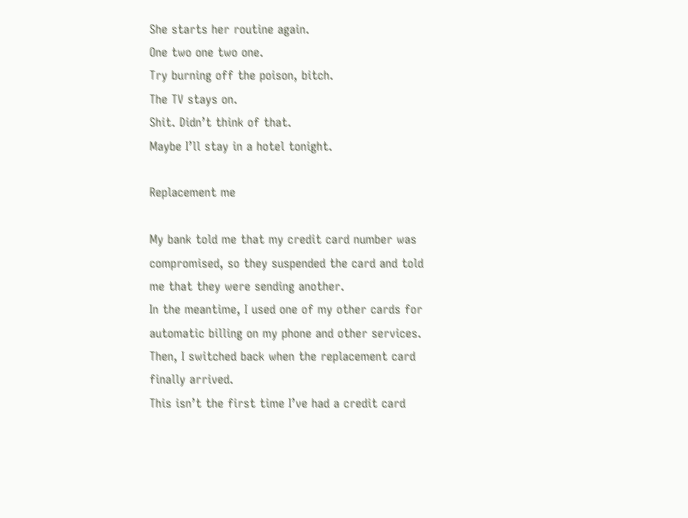She starts her routine again.
One two one two one.
Try burning off the poison, bitch.
The TV stays on.
Shit. Didn’t think of that.
Maybe I’ll stay in a hotel tonight.

Replacement me

My bank told me that my credit card number was compromised, so they suspended the card and told me that they were sending another.
In the meantime, I used one of my other cards for automatic billing on my phone and other services. Then, I switched back when the replacement card finally arrived.
This isn’t the first time I’ve had a credit card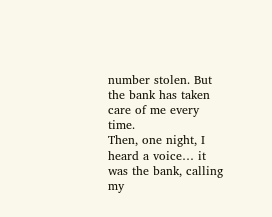number stolen. But the bank has taken care of me every time.
Then, one night, I heard a voice… it was the bank, calling my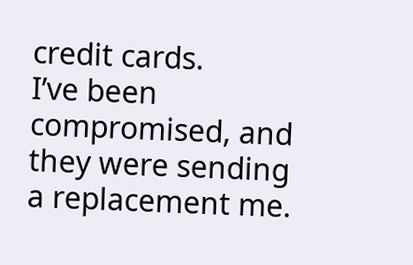credit cards.
I’ve been compromised, and they were sending a replacement me.